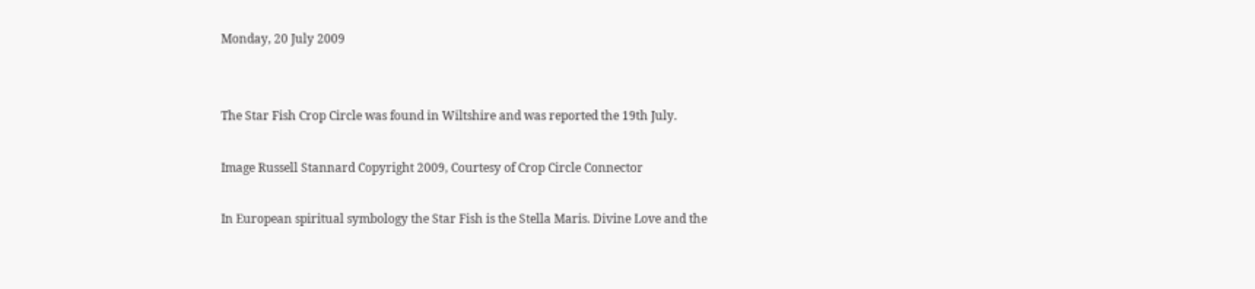Monday, 20 July 2009


The Star Fish Crop Circle was found in Wiltshire and was reported the 19th July.

Image Russell Stannard Copyright 2009, Courtesy of Crop Circle Connector

In European spiritual symbology the Star Fish is the Stella Maris. Divine Love and the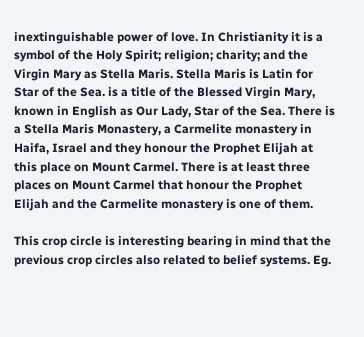inextinguishable power of love. In Christianity it is a symbol of the Holy Spirit; religion; charity; and the Virgin Mary as Stella Maris. Stella Maris is Latin for Star of the Sea. is a title of the Blessed Virgin Mary, known in English as Our Lady, Star of the Sea. There is a Stella Maris Monastery, a Carmelite monastery in Haifa, Israel and they honour the Prophet Elijah at this place on Mount Carmel. There is at least three places on Mount Carmel that honour the Prophet Elijah and the Carmelite monastery is one of them.

This crop circle is interesting bearing in mind that the previous crop circles also related to belief systems. Eg.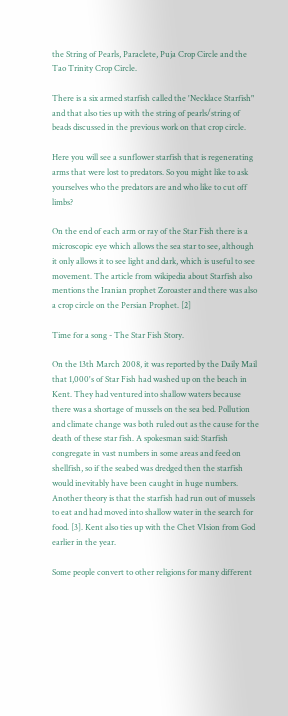the String of Pearls, Paraclete, Puja Crop Circle and the Tao Trinity Crop Circle.

There is a six armed starfish called the 'Necklace Starfish" and that also ties up with the string of pearls/string of beads discussed in the previous work on that crop circle.

Here you will see a sunflower starfish that is regenerating arms that were lost to predators. So you might like to ask yourselves who the predators are and who like to cut off limbs?

On the end of each arm or ray of the Star Fish there is a microscopic eye which allows the sea star to see, although it only allows it to see light and dark, which is useful to see movement. The article from wikipedia about Starfish also mentions the Iranian prophet Zoroaster and there was also a crop circle on the Persian Prophet. [2]

Time for a song - The Star Fish Story.

On the 13th March 2008, it was reported by the Daily Mail that 1,000's of Star Fish had washed up on the beach in Kent. They had ventured into shallow waters because there was a shortage of mussels on the sea bed. Pollution and climate change was both ruled out as the cause for the death of these star fish. A spokesman said: Starfish congregate in vast numbers in some areas and feed on shellfish, so if the seabed was dredged then the starfish would inevitably have been caught in huge numbers. Another theory is that the starfish had run out of mussels to eat and had moved into shallow water in the search for food. [3]. Kent also ties up with the Chet VIsion from God earlier in the year.

Some people convert to other religions for many different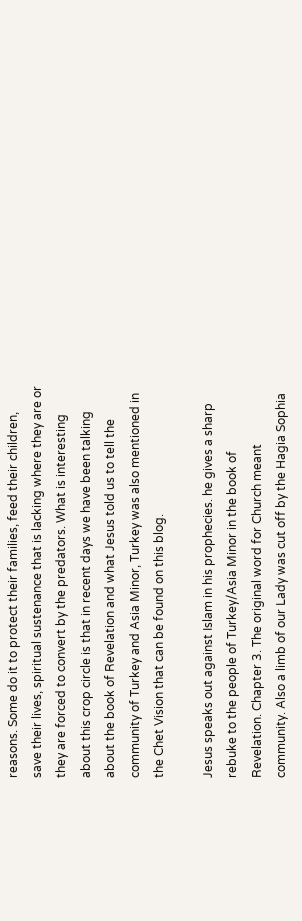reasons. Some do it to protect their families, feed their children, save their lives, spiritual sustenance that is lacking where they are or they are forced to convert by the predators. What is interesting about this crop circle is that in recent days we have been talking about the book of Revelation and what Jesus told us to tell the community of Turkey and Asia Minor, Turkey was also mentioned in the Chet Vision that can be found on this blog.

Jesus speaks out against Islam in his prophecies. he gives a sharp rebuke to the people of Turkey/Asia Minor in the book of Revelation. Chapter 3. The original word for Church meant community. Also a limb of our Lady was cut off by the Hagia Sophia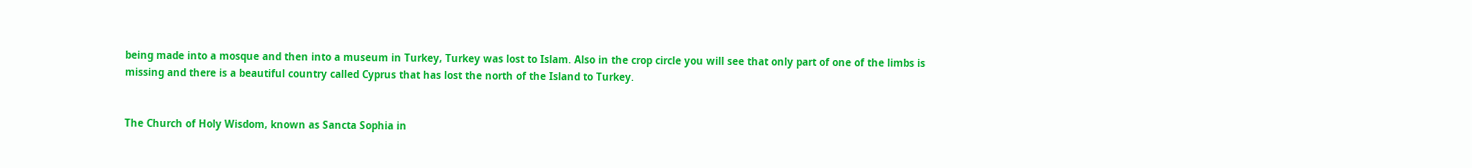being made into a mosque and then into a museum in Turkey, Turkey was lost to Islam. Also in the crop circle you will see that only part of one of the limbs is missing and there is a beautiful country called Cyprus that has lost the north of the Island to Turkey.


The Church of Holy Wisdom, known as Sancta Sophia in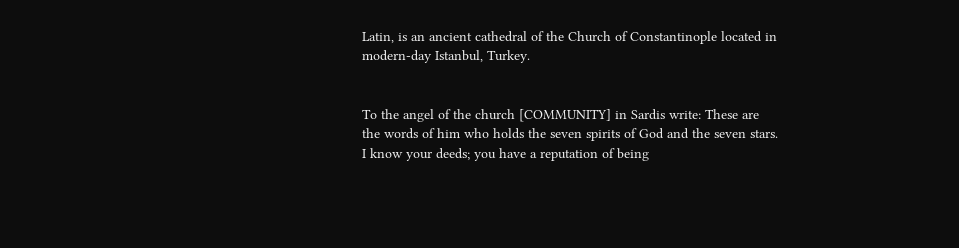Latin, is an ancient cathedral of the Church of Constantinople located in modern-day Istanbul, Turkey.


To the angel of the church [COMMUNITY] in Sardis write: These are the words of him who holds the seven spirits of God and the seven stars. I know your deeds; you have a reputation of being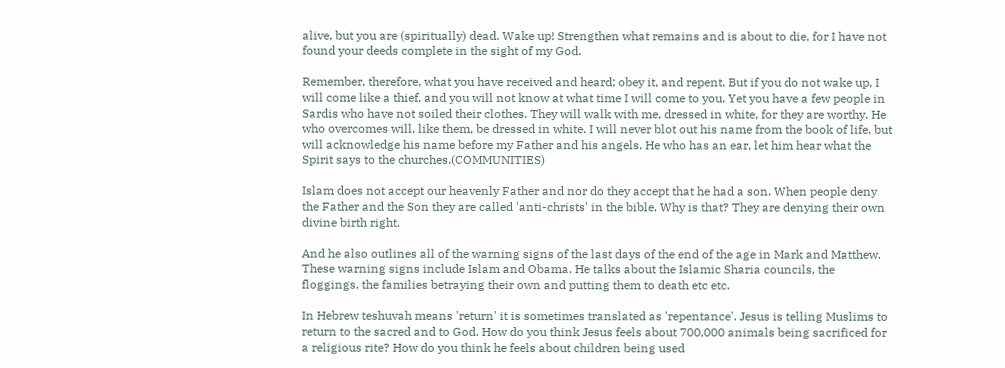alive, but you are (spiritually) dead. Wake up! Strengthen what remains and is about to die, for I have not found your deeds complete in the sight of my God.

Remember, therefore, what you have received and heard; obey it, and repent. But if you do not wake up, I will come like a thief, and you will not know at what time I will come to you. Yet you have a few people in Sardis who have not soiled their clothes. They will walk with me, dressed in white, for they are worthy. He who overcomes will, like them, be dressed in white. I will never blot out his name from the book of life, but will acknowledge his name before my Father and his angels. He who has an ear, let him hear what the Spirit says to the churches.(COMMUNITIES)

Islam does not accept our heavenly Father and nor do they accept that he had a son. When people deny the Father and the Son they are called 'anti-christs' in the bible. Why is that? They are denying their own divine birth right.

And he also outlines all of the warning signs of the last days of the end of the age in Mark and Matthew. These warning signs include Islam and Obama. He talks about the Islamic Sharia councils, the floggings, the families betraying their own and putting them to death etc etc.

In Hebrew teshuvah means 'return' it is sometimes translated as 'repentance'. Jesus is telling Muslims to return to the sacred and to God. How do you think Jesus feels about 700,000 animals being sacrificed for a religious rite? How do you think he feels about children being used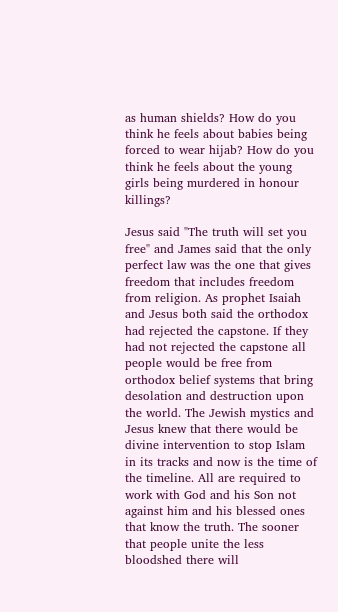as human shields? How do you think he feels about babies being forced to wear hijab? How do you think he feels about the young girls being murdered in honour killings?

Jesus said "The truth will set you free" and James said that the only perfect law was the one that gives freedom that includes freedom from religion. As prophet Isaiah and Jesus both said the orthodox had rejected the capstone. If they had not rejected the capstone all people would be free from orthodox belief systems that bring desolation and destruction upon the world. The Jewish mystics and Jesus knew that there would be divine intervention to stop Islam in its tracks and now is the time of the timeline. All are required to work with God and his Son not against him and his blessed ones that know the truth. The sooner that people unite the less bloodshed there will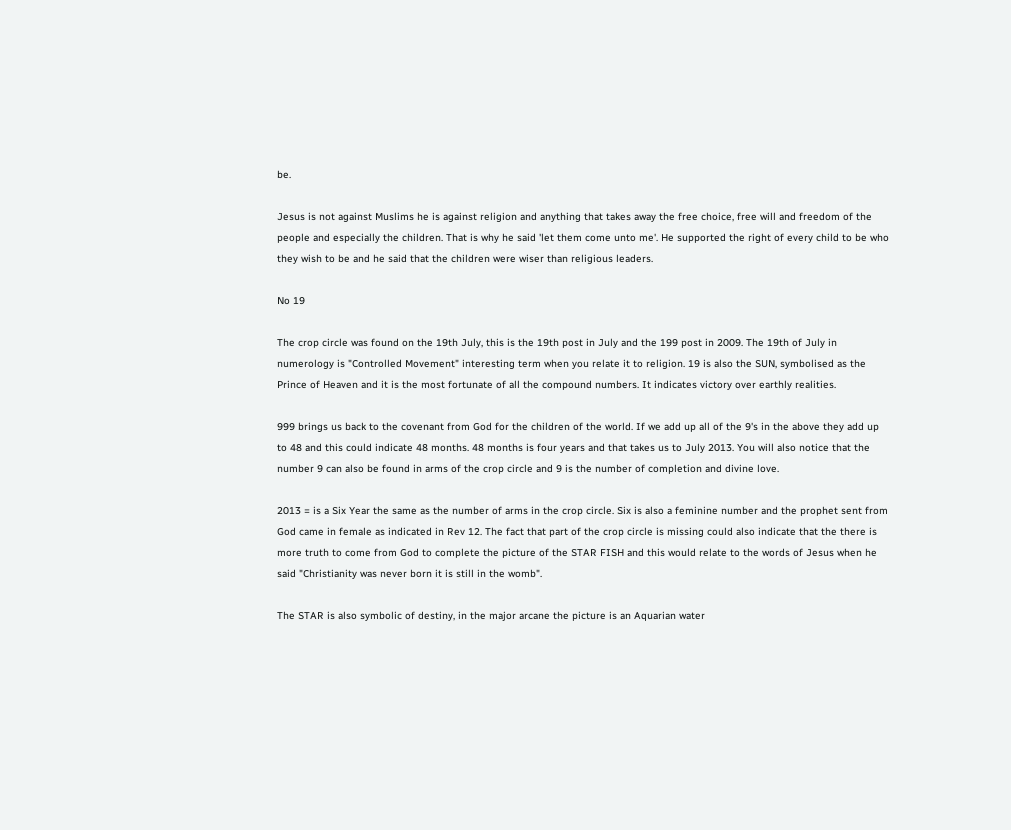be.

Jesus is not against Muslims he is against religion and anything that takes away the free choice, free will and freedom of the people and especially the children. That is why he said 'let them come unto me'. He supported the right of every child to be who they wish to be and he said that the children were wiser than religious leaders.

No 19

The crop circle was found on the 19th July, this is the 19th post in July and the 199 post in 2009. The 19th of July in numerology is "Controlled Movement" interesting term when you relate it to religion. 19 is also the SUN, symbolised as the Prince of Heaven and it is the most fortunate of all the compound numbers. It indicates victory over earthly realities.

999 brings us back to the covenant from God for the children of the world. If we add up all of the 9's in the above they add up to 48 and this could indicate 48 months. 48 months is four years and that takes us to July 2013. You will also notice that the number 9 can also be found in arms of the crop circle and 9 is the number of completion and divine love.

2013 = is a Six Year the same as the number of arms in the crop circle. Six is also a feminine number and the prophet sent from God came in female as indicated in Rev 12. The fact that part of the crop circle is missing could also indicate that the there is more truth to come from God to complete the picture of the STAR FISH and this would relate to the words of Jesus when he said "Christianity was never born it is still in the womb".

The STAR is also symbolic of destiny, in the major arcane the picture is an Aquarian water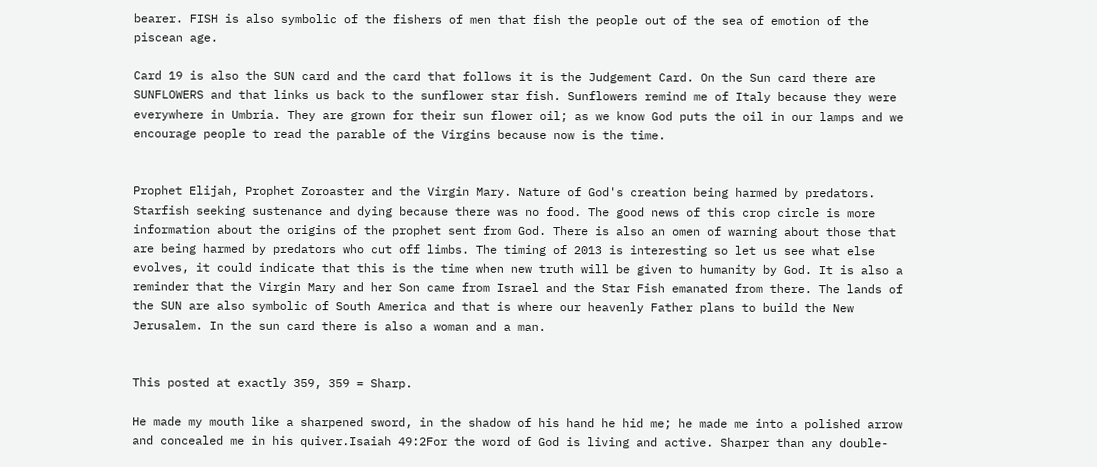bearer. FISH is also symbolic of the fishers of men that fish the people out of the sea of emotion of the piscean age.

Card 19 is also the SUN card and the card that follows it is the Judgement Card. On the Sun card there are SUNFLOWERS and that links us back to the sunflower star fish. Sunflowers remind me of Italy because they were everywhere in Umbria. They are grown for their sun flower oil; as we know God puts the oil in our lamps and we encourage people to read the parable of the Virgins because now is the time.


Prophet Elijah, Prophet Zoroaster and the Virgin Mary. Nature of God's creation being harmed by predators. Starfish seeking sustenance and dying because there was no food. The good news of this crop circle is more information about the origins of the prophet sent from God. There is also an omen of warning about those that are being harmed by predators who cut off limbs. The timing of 2013 is interesting so let us see what else evolves, it could indicate that this is the time when new truth will be given to humanity by God. It is also a reminder that the Virgin Mary and her Son came from Israel and the Star Fish emanated from there. The lands of the SUN are also symbolic of South America and that is where our heavenly Father plans to build the New Jerusalem. In the sun card there is also a woman and a man.


This posted at exactly 359, 359 = Sharp.

He made my mouth like a sharpened sword, in the shadow of his hand he hid me; he made me into a polished arrow and concealed me in his quiver.Isaiah 49:2For the word of God is living and active. Sharper than any double-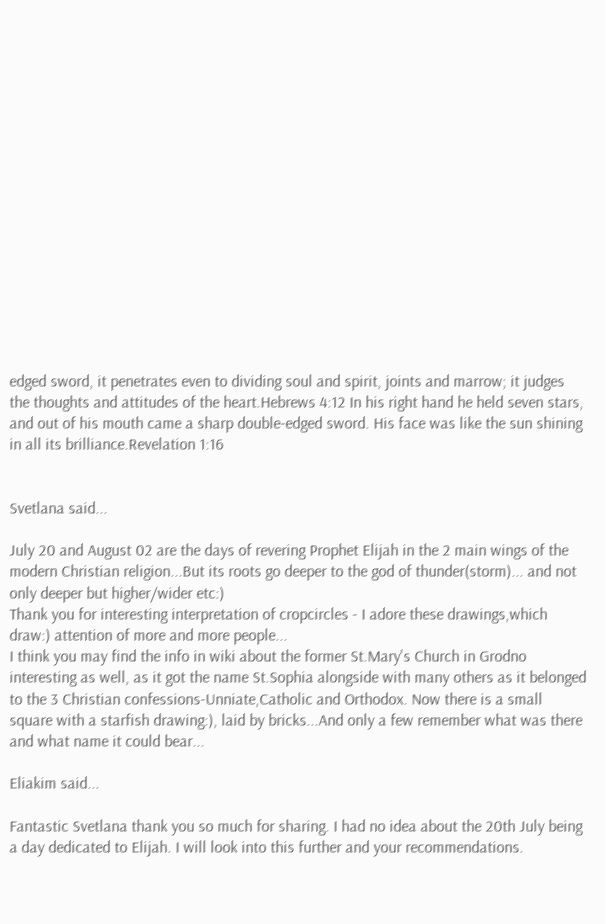edged sword, it penetrates even to dividing soul and spirit, joints and marrow; it judges the thoughts and attitudes of the heart.Hebrews 4:12 In his right hand he held seven stars, and out of his mouth came a sharp double-edged sword. His face was like the sun shining in all its brilliance.Revelation 1:16


Svetlana said...

July 20 and August 02 are the days of revering Prophet Elijah in the 2 main wings of the modern Christian religion...But its roots go deeper to the god of thunder(storm)... and not only deeper but higher/wider etc:)
Thank you for interesting interpretation of cropcircles - I adore these drawings,which draw:) attention of more and more people...
I think you may find the info in wiki about the former St.Mary's Church in Grodno interesting as well, as it got the name St.Sophia alongside with many others as it belonged to the 3 Christian confessions-Unniate,Catholic and Orthodox. Now there is a small square with a starfish drawing:), laid by bricks...And only a few remember what was there and what name it could bear...

Eliakim said...

Fantastic Svetlana thank you so much for sharing. I had no idea about the 20th July being a day dedicated to Elijah. I will look into this further and your recommendations.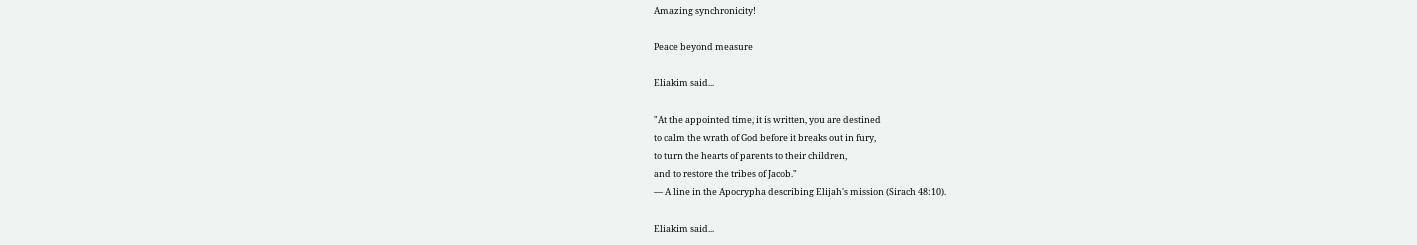Amazing synchronicity!

Peace beyond measure

Eliakim said...

"At the appointed time, it is written, you are destined
to calm the wrath of God before it breaks out in fury,
to turn the hearts of parents to their children,
and to restore the tribes of Jacob."
— A line in the Apocrypha describing Elijah's mission (Sirach 48:10).

Eliakim said...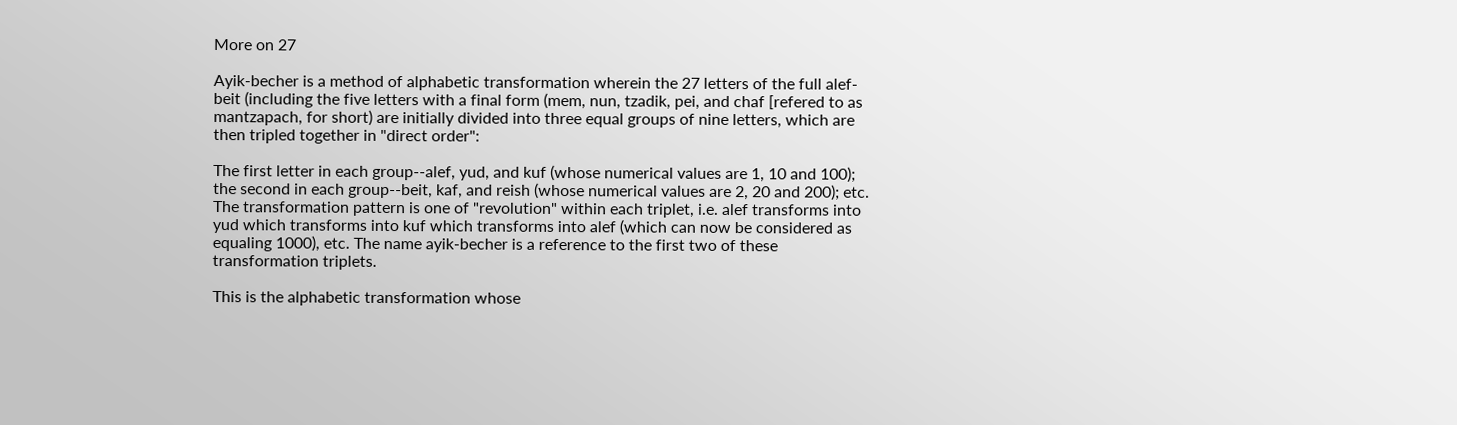More on 27

Ayik-becher is a method of alphabetic transformation wherein the 27 letters of the full alef-beit (including the five letters with a final form (mem, nun, tzadik, pei, and chaf [refered to as mantzapach, for short) are initially divided into three equal groups of nine letters, which are then tripled together in "direct order":

The first letter in each group--alef, yud, and kuf (whose numerical values are 1, 10 and 100); the second in each group--beit, kaf, and reish (whose numerical values are 2, 20 and 200); etc.
The transformation pattern is one of "revolution" within each triplet, i.e. alef transforms into yud which transforms into kuf which transforms into alef (which can now be considered as equaling 1000), etc. The name ayik-becher is a reference to the first two of these transformation triplets.

This is the alphabetic transformation whose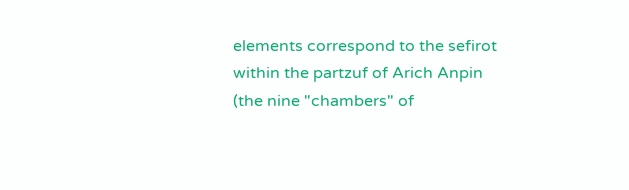elements correspond to the sefirot within the partzuf of Arich Anpin (the nine "chambers" of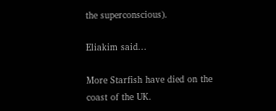the superconscious).

Eliakim said...

More Starfish have died on the coast of the UK.